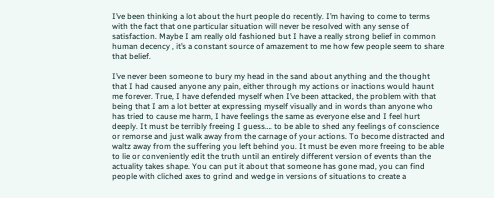I’ve been thinking a lot about the hurt people do recently. I’m having to come to terms with the fact that one particular situation will never be resolved with any sense of satisfaction. Maybe I am really old fashioned but I have a really strong belief in common human decency , it’s a constant source of amazement to me how few people seem to share that belief.

I’ve never been someone to bury my head in the sand about anything and the thought that I had caused anyone any pain, either through my actions or inactions would haunt me forever. True, I have defended myself when I’ve been attacked, the problem with that being that I am a lot better at expressing myself visually and in words than anyone who has tried to cause me harm, I have feelings the same as everyone else and I feel hurt deeply. It must be terribly freeing I guess…. to be able to shed any feelings of conscience or remorse and just walk away from the carnage of your actions. To become distracted and waltz away from the suffering you left behind you. It must be even more freeing to be able to lie or conveniently edit the truth until an entirely different version of events than the actuality takes shape. You can put it about that someone has gone mad, you can find people with cliched axes to grind and wedge in versions of situations to create a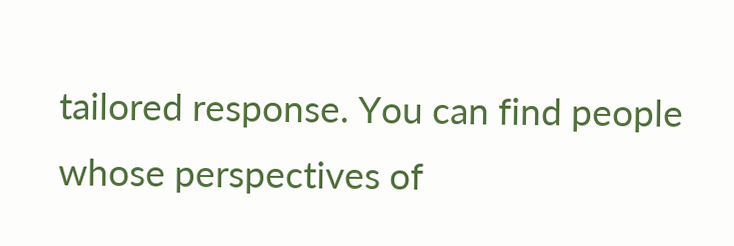tailored response. You can find people whose perspectives of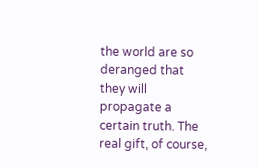the world are so deranged that they will propagate a certain truth. The real gift, of course,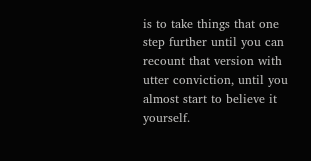is to take things that one step further until you can recount that version with utter conviction, until you almost start to believe it yourself.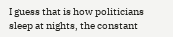I guess that is how politicians sleep at nights, the constant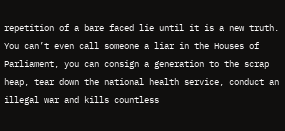repetition of a bare faced lie until it is a new truth. You can’t even call someone a liar in the Houses of Parliament, you can consign a generation to the scrap heap, tear down the national health service, conduct an illegal war and kills countless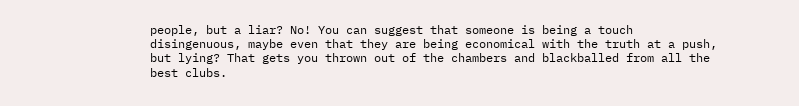people, but a liar? No! You can suggest that someone is being a touch disingenuous, maybe even that they are being economical with the truth at a push, but lying? That gets you thrown out of the chambers and blackballed from all the best clubs.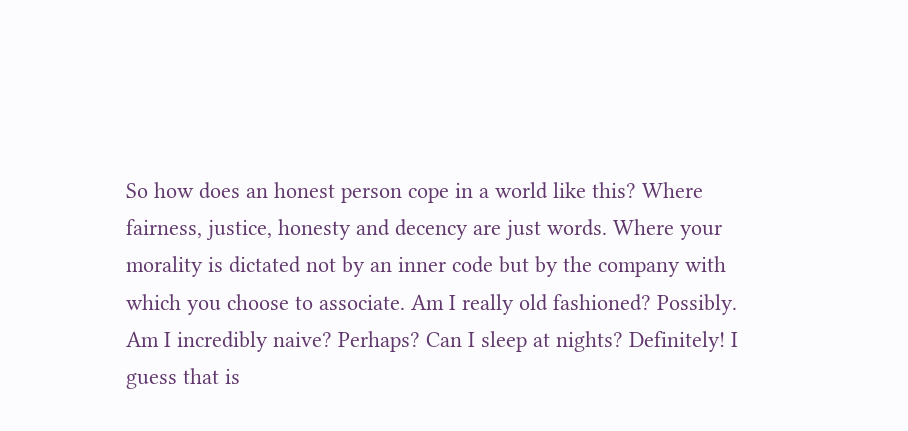So how does an honest person cope in a world like this? Where fairness, justice, honesty and decency are just words. Where your morality is dictated not by an inner code but by the company with which you choose to associate. Am I really old fashioned? Possibly. Am I incredibly naive? Perhaps? Can I sleep at nights? Definitely! I guess that is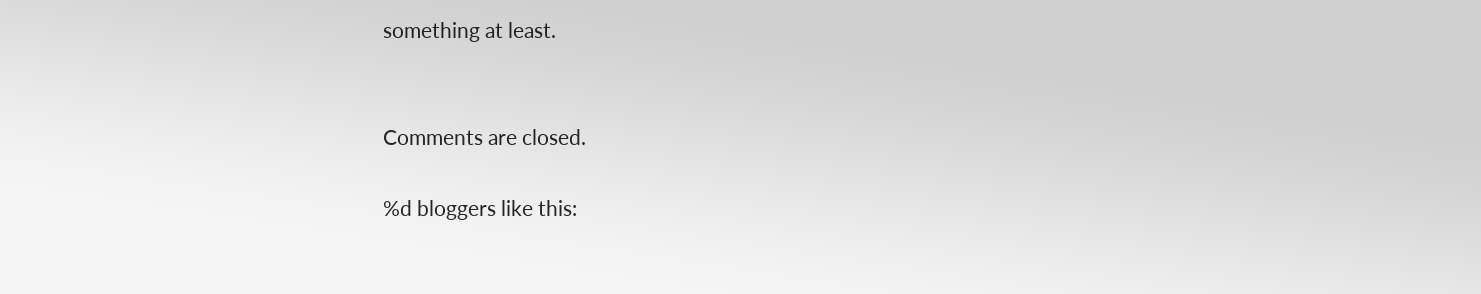something at least.


Comments are closed.

%d bloggers like this: